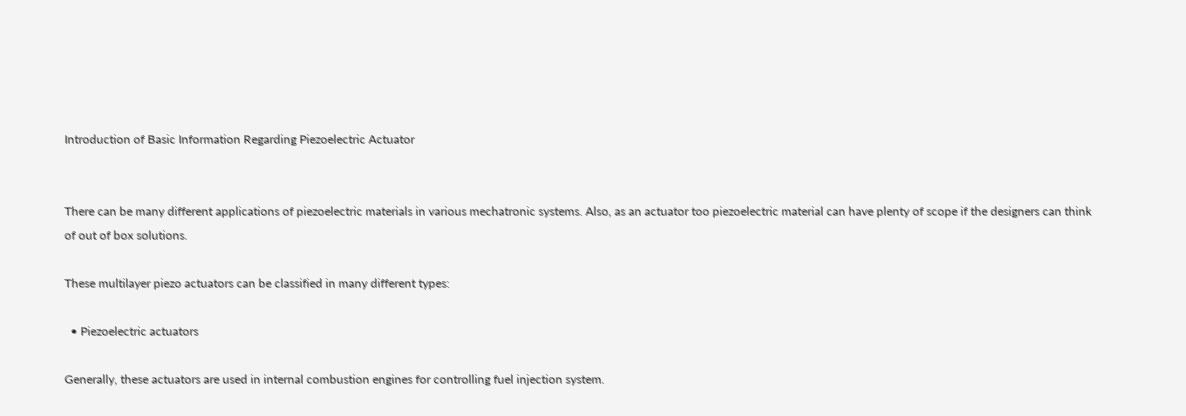Introduction of Basic Information Regarding Piezoelectric Actuator


There can be many different applications of piezoelectric materials in various mechatronic systems. Also, as an actuator too piezoelectric material can have plenty of scope if the designers can think of out of box solutions.

These multilayer piezo actuators can be classified in many different types:

  • Piezoelectric actuators

Generally, these actuators are used in internal combustion engines for controlling fuel injection system.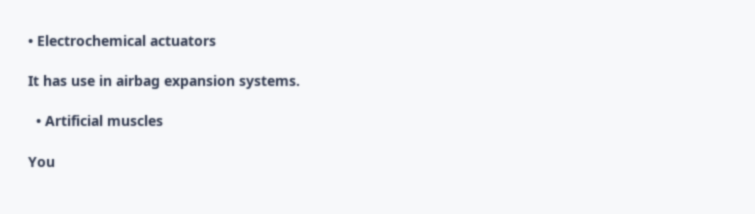• Electrochemical actuators

It has use in airbag expansion systems.

  • Artificial muscles

You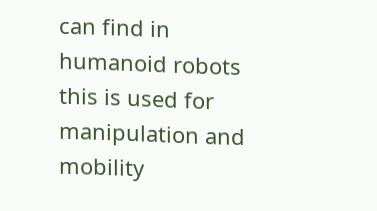can find in humanoid robots this is used for manipulation and mobility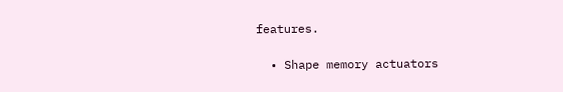features.

  • Shape memory actuators